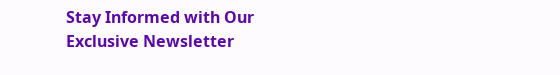Stay Informed with Our Exclusive Newsletter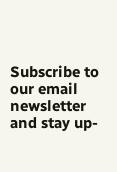Subscribe to our email newsletter and stay up-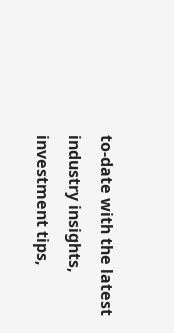to-date with the latest industry insights, investment tips,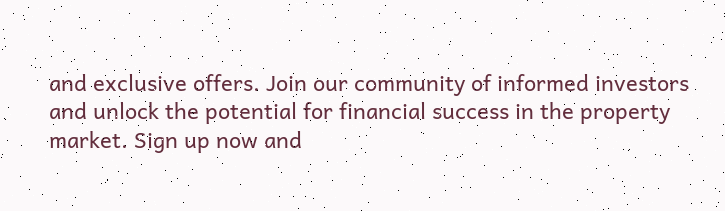and exclusive offers. Join our community of informed investors and unlock the potential for financial success in the property market. Sign up now and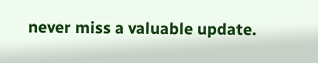never miss a valuable update.